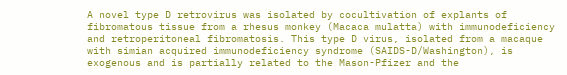A novel type D retrovirus was isolated by cocultivation of explants of fibromatous tissue from a rhesus monkey (Macaca mulatta) with immunodeficiency and retroperitoneal fibromatosis. This type D virus, isolated from a macaque with simian acquired immunodeficiency syndrome (SAIDS-D/Washington), is exogenous and is partially related to the Mason-Pfizer and the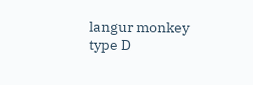langur monkey type D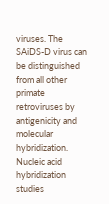viruses. The SAiDS-D virus can be distinguished from all other primate retroviruses by antigenicity and molecular hybridization. Nucleic acid hybridization studies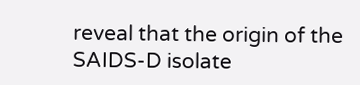reveal that the origin of the SAIDS-D isolate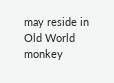may reside in Old World monkey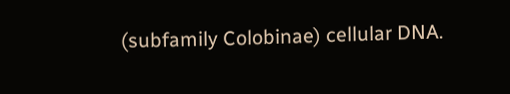(subfamily Colobinae) cellular DNA.